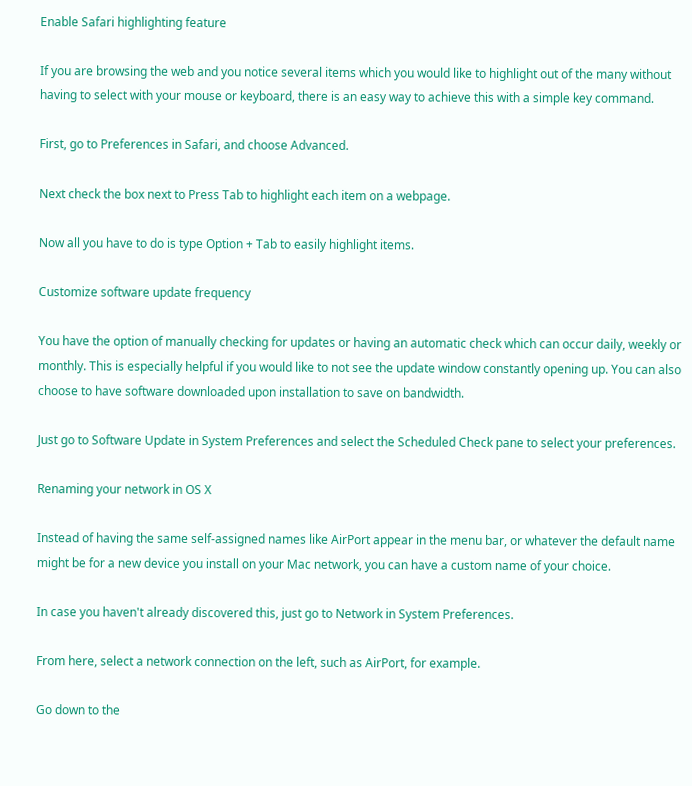Enable Safari highlighting feature

If you are browsing the web and you notice several items which you would like to highlight out of the many without having to select with your mouse or keyboard, there is an easy way to achieve this with a simple key command.

First, go to Preferences in Safari, and choose Advanced.

Next check the box next to Press Tab to highlight each item on a webpage.

Now all you have to do is type Option + Tab to easily highlight items.

Customize software update frequency

You have the option of manually checking for updates or having an automatic check which can occur daily, weekly or monthly. This is especially helpful if you would like to not see the update window constantly opening up. You can also choose to have software downloaded upon installation to save on bandwidth.

Just go to Software Update in System Preferences and select the Scheduled Check pane to select your preferences.

Renaming your network in OS X

Instead of having the same self-assigned names like AirPort appear in the menu bar, or whatever the default name might be for a new device you install on your Mac network, you can have a custom name of your choice.

In case you haven't already discovered this, just go to Network in System Preferences.

From here, select a network connection on the left, such as AirPort, for example.

Go down to the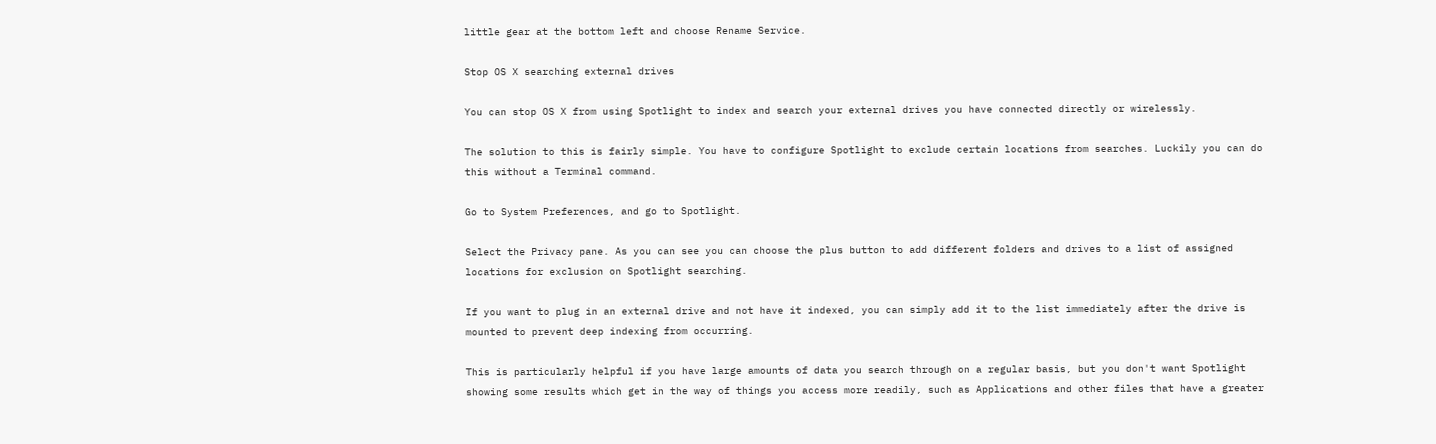little gear at the bottom left and choose Rename Service.

Stop OS X searching external drives

You can stop OS X from using Spotlight to index and search your external drives you have connected directly or wirelessly.

The solution to this is fairly simple. You have to configure Spotlight to exclude certain locations from searches. Luckily you can do this without a Terminal command.

Go to System Preferences, and go to Spotlight.

Select the Privacy pane. As you can see you can choose the plus button to add different folders and drives to a list of assigned locations for exclusion on Spotlight searching.

If you want to plug in an external drive and not have it indexed, you can simply add it to the list immediately after the drive is mounted to prevent deep indexing from occurring.

This is particularly helpful if you have large amounts of data you search through on a regular basis, but you don't want Spotlight showing some results which get in the way of things you access more readily, such as Applications and other files that have a greater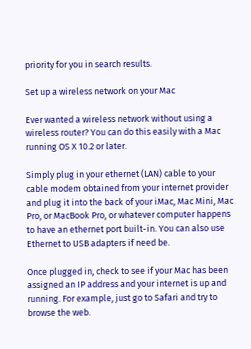priority for you in search results.

Set up a wireless network on your Mac

Ever wanted a wireless network without using a wireless router? You can do this easily with a Mac running OS X 10.2 or later.

Simply plug in your ethernet (LAN) cable to your cable modem obtained from your internet provider and plug it into the back of your iMac, Mac Mini, Mac Pro, or MacBook Pro, or whatever computer happens to have an ethernet port built-in. You can also use Ethernet to USB adapters if need be.

Once plugged in, check to see if your Mac has been assigned an IP address and your internet is up and running. For example, just go to Safari and try to browse the web.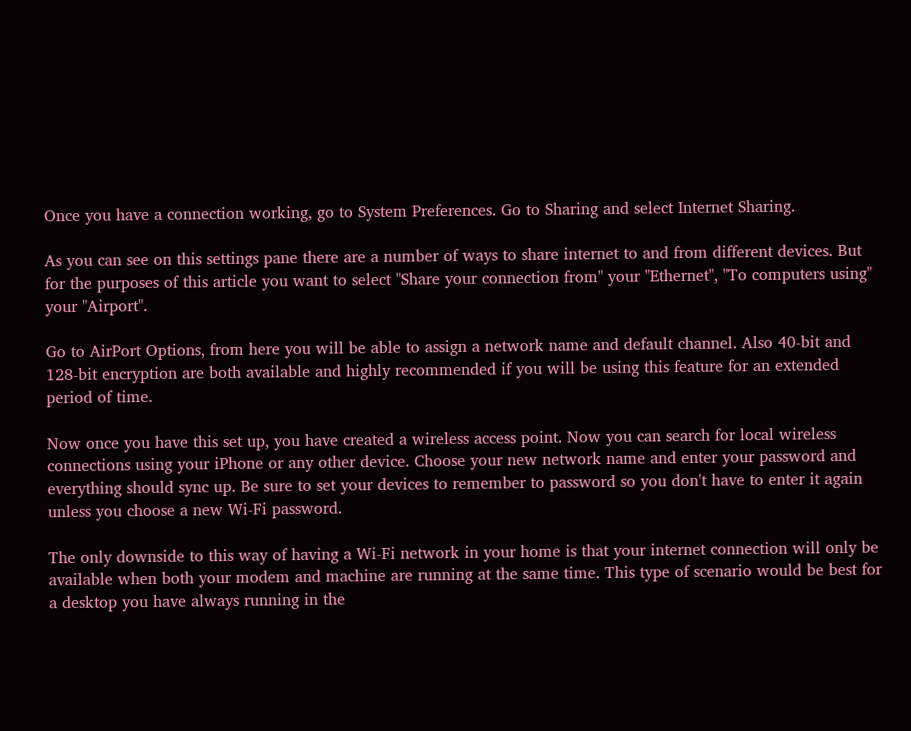Once you have a connection working, go to System Preferences. Go to Sharing and select Internet Sharing.

As you can see on this settings pane there are a number of ways to share internet to and from different devices. But for the purposes of this article you want to select "Share your connection from" your "Ethernet", "To computers using" your "Airport".

Go to AirPort Options, from here you will be able to assign a network name and default channel. Also 40-bit and 128-bit encryption are both available and highly recommended if you will be using this feature for an extended period of time.

Now once you have this set up, you have created a wireless access point. Now you can search for local wireless connections using your iPhone or any other device. Choose your new network name and enter your password and everything should sync up. Be sure to set your devices to remember to password so you don't have to enter it again unless you choose a new Wi-Fi password.

The only downside to this way of having a Wi-Fi network in your home is that your internet connection will only be available when both your modem and machine are running at the same time. This type of scenario would be best for a desktop you have always running in the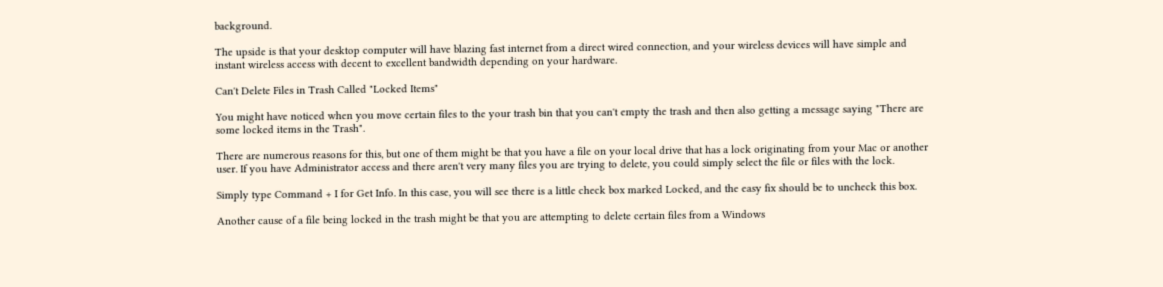background.

The upside is that your desktop computer will have blazing fast internet from a direct wired connection, and your wireless devices will have simple and instant wireless access with decent to excellent bandwidth depending on your hardware.

Can't Delete Files in Trash Called "Locked Items"

You might have noticed when you move certain files to the your trash bin that you can't empty the trash and then also getting a message saying "There are some locked items in the Trash".

There are numerous reasons for this, but one of them might be that you have a file on your local drive that has a lock originating from your Mac or another user. If you have Administrator access and there aren't very many files you are trying to delete, you could simply select the file or files with the lock.

Simply type Command + I for Get Info. In this case, you will see there is a little check box marked Locked, and the easy fix should be to uncheck this box.

Another cause of a file being locked in the trash might be that you are attempting to delete certain files from a Windows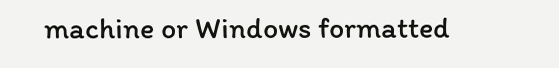machine or Windows formatted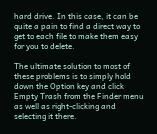hard drive. In this case, it can be quite a pain to find a direct way to get to each file to make them easy for you to delete.

The ultimate solution to most of these problems is to simply hold down the Option key and click Empty Trash from the Finder menu as well as right-clicking and selecting it there.